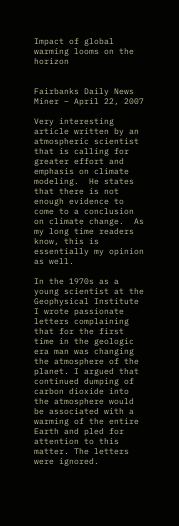Impact of global warming looms on the horizon


Fairbanks Daily News Miner – April 22, 2007

Very interesting article written by an atmospheric scientist that is calling for greater effort and emphasis on climate modeling.  He states that there is not enough evidence to come to a conclusion on climate change.  As my long time readers know, this is essentially my opinion as well.

In the 1970s as a young scientist at the Geophysical Institute I wrote passionate letters complaining that for the first time in the geologic era man was changing the atmosphere of the planet. I argued that continued dumping of carbon dioxide into the atmosphere would be associated with a warming of the entire Earth and pled for attention to this matter. The letters were ignored.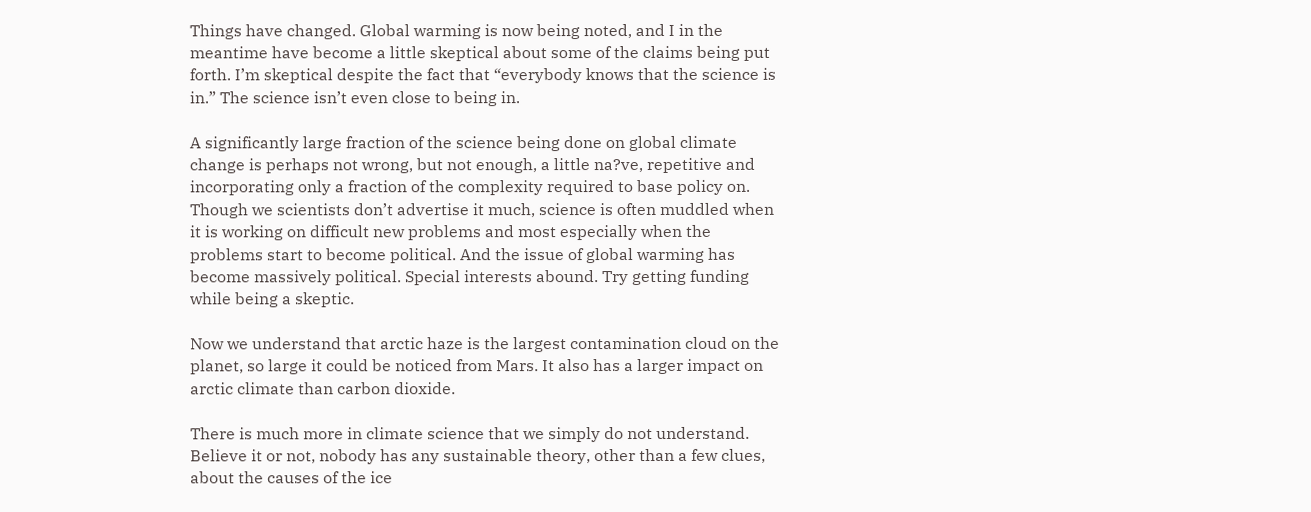Things have changed. Global warming is now being noted, and I in the meantime have become a little skeptical about some of the claims being put forth. I’m skeptical despite the fact that “everybody knows that the science is in.” The science isn’t even close to being in.

A significantly large fraction of the science being done on global climate change is perhaps not wrong, but not enough, a little na?ve, repetitive and incorporating only a fraction of the complexity required to base policy on. Though we scientists don’t advertise it much, science is often muddled when it is working on difficult new problems and most especially when the problems start to become political. And the issue of global warming has become massively political. Special interests abound. Try getting funding while being a skeptic.

Now we understand that arctic haze is the largest contamination cloud on the planet, so large it could be noticed from Mars. It also has a larger impact on arctic climate than carbon dioxide.

There is much more in climate science that we simply do not understand. Believe it or not, nobody has any sustainable theory, other than a few clues, about the causes of the ice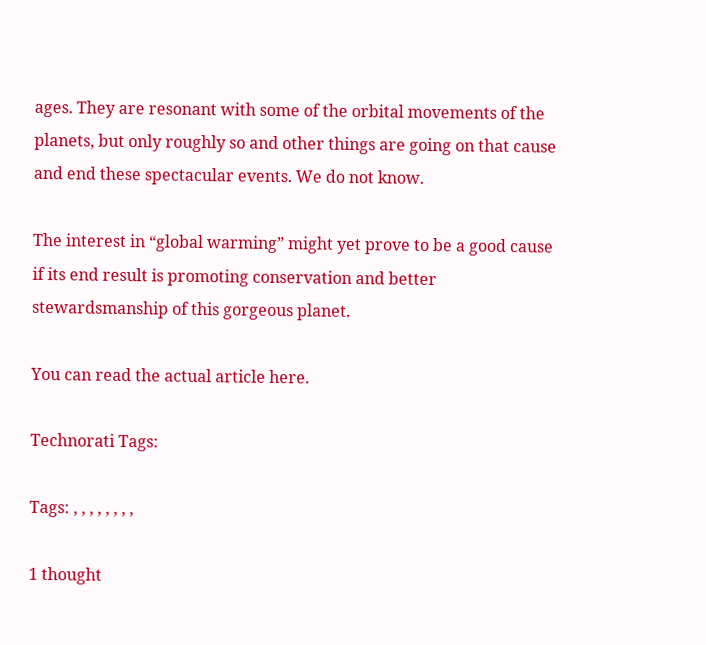ages. They are resonant with some of the orbital movements of the planets, but only roughly so and other things are going on that cause and end these spectacular events. We do not know.

The interest in “global warming” might yet prove to be a good cause if its end result is promoting conservation and better stewardsmanship of this gorgeous planet.

You can read the actual article here.

Technorati Tags:

Tags: , , , , , , , ,

1 thought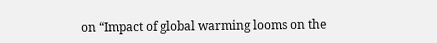on “Impact of global warming looms on the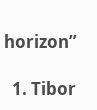horizon”

  1. Tibor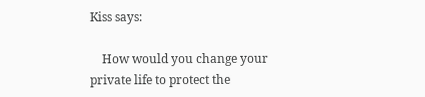Kiss says:

    How would you change your private life to protect the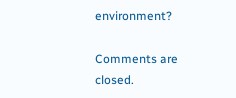environment?

Comments are closed.